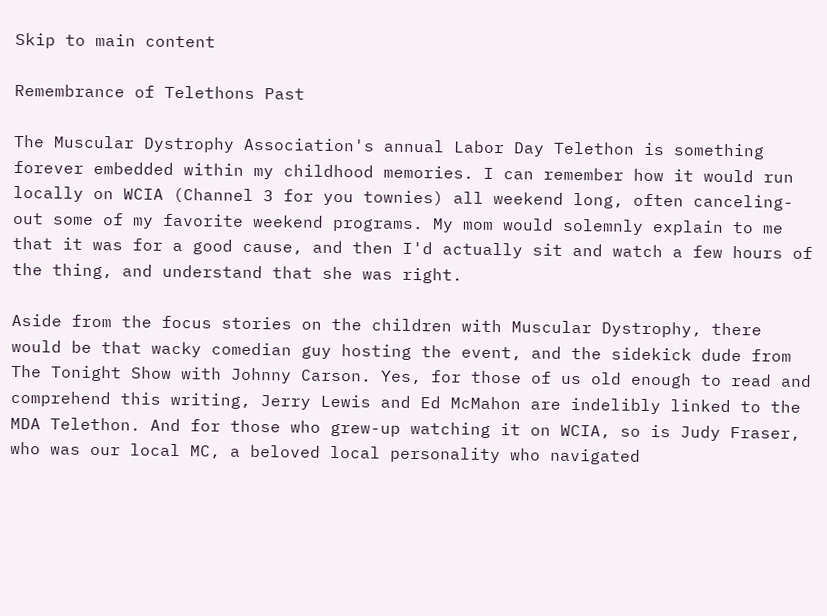Skip to main content

Remembrance of Telethons Past

The Muscular Dystrophy Association's annual Labor Day Telethon is something forever embedded within my childhood memories. I can remember how it would run locally on WCIA (Channel 3 for you townies) all weekend long, often canceling-out some of my favorite weekend programs. My mom would solemnly explain to me that it was for a good cause, and then I'd actually sit and watch a few hours of the thing, and understand that she was right.

Aside from the focus stories on the children with Muscular Dystrophy, there would be that wacky comedian guy hosting the event, and the sidekick dude from The Tonight Show with Johnny Carson. Yes, for those of us old enough to read and comprehend this writing, Jerry Lewis and Ed McMahon are indelibly linked to the MDA Telethon. And for those who grew-up watching it on WCIA, so is Judy Fraser, who was our local MC, a beloved local personality who navigated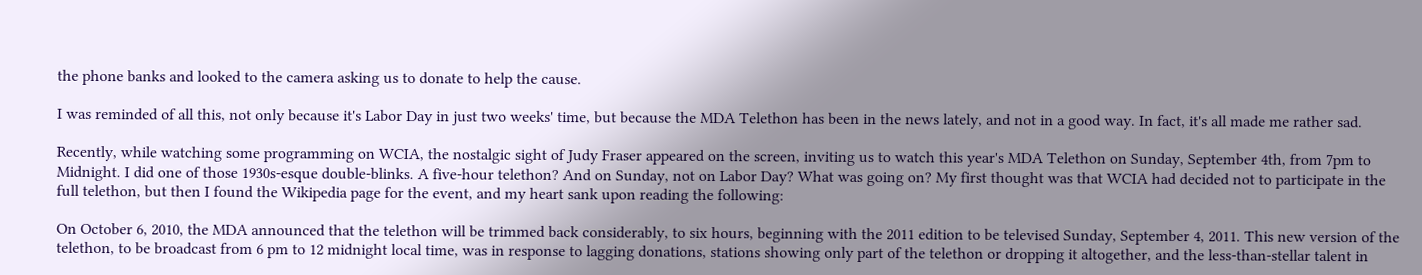the phone banks and looked to the camera asking us to donate to help the cause.

I was reminded of all this, not only because it's Labor Day in just two weeks' time, but because the MDA Telethon has been in the news lately, and not in a good way. In fact, it's all made me rather sad.

Recently, while watching some programming on WCIA, the nostalgic sight of Judy Fraser appeared on the screen, inviting us to watch this year's MDA Telethon on Sunday, September 4th, from 7pm to Midnight. I did one of those 1930s-esque double-blinks. A five-hour telethon? And on Sunday, not on Labor Day? What was going on? My first thought was that WCIA had decided not to participate in the full telethon, but then I found the Wikipedia page for the event, and my heart sank upon reading the following:

On October 6, 2010, the MDA announced that the telethon will be trimmed back considerably, to six hours, beginning with the 2011 edition to be televised Sunday, September 4, 2011. This new version of the telethon, to be broadcast from 6 pm to 12 midnight local time, was in response to lagging donations, stations showing only part of the telethon or dropping it altogether, and the less-than-stellar talent in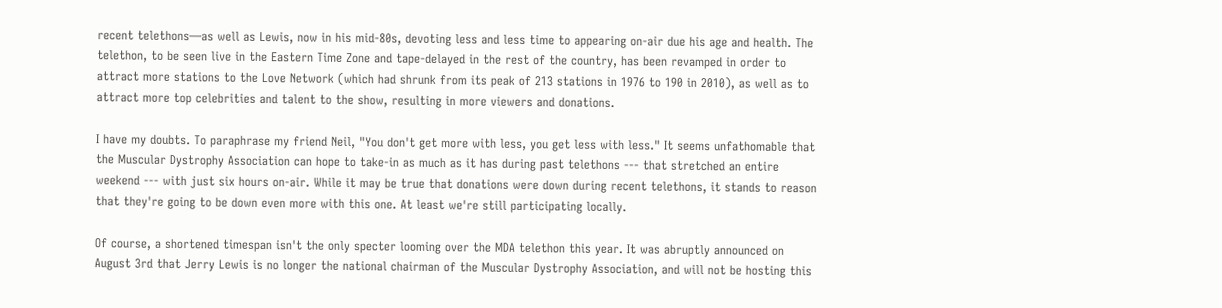recent telethons—as well as Lewis, now in his mid-80s, devoting less and less time to appearing on-air due his age and health. The telethon, to be seen live in the Eastern Time Zone and tape-delayed in the rest of the country, has been revamped in order to attract more stations to the Love Network (which had shrunk from its peak of 213 stations in 1976 to 190 in 2010), as well as to attract more top celebrities and talent to the show, resulting in more viewers and donations.

I have my doubts. To paraphrase my friend Neil, "You don't get more with less, you get less with less." It seems unfathomable that the Muscular Dystrophy Association can hope to take-in as much as it has during past telethons --- that stretched an entire weekend --- with just six hours on-air. While it may be true that donations were down during recent telethons, it stands to reason that they're going to be down even more with this one. At least we're still participating locally.

Of course, a shortened timespan isn't the only specter looming over the MDA telethon this year. It was abruptly announced on August 3rd that Jerry Lewis is no longer the national chairman of the Muscular Dystrophy Association, and will not be hosting this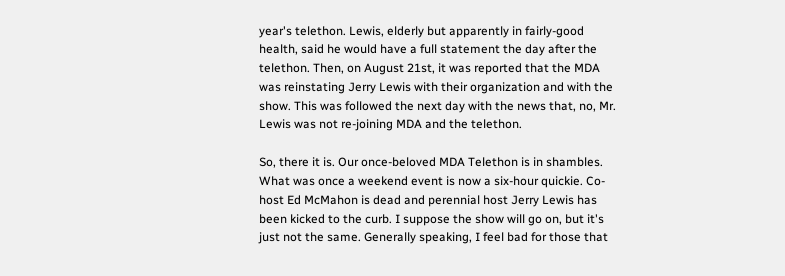year's telethon. Lewis, elderly but apparently in fairly-good health, said he would have a full statement the day after the telethon. Then, on August 21st, it was reported that the MDA was reinstating Jerry Lewis with their organization and with the show. This was followed the next day with the news that, no, Mr. Lewis was not re-joining MDA and the telethon.

So, there it is. Our once-beloved MDA Telethon is in shambles. What was once a weekend event is now a six-hour quickie. Co-host Ed McMahon is dead and perennial host Jerry Lewis has been kicked to the curb. I suppose the show will go on, but it's just not the same. Generally speaking, I feel bad for those that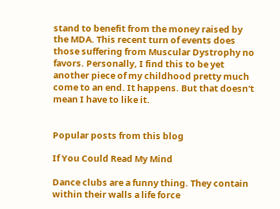stand to benefit from the money raised by the MDA. This recent turn of events does those suffering from Muscular Dystrophy no favors. Personally, I find this to be yet another piece of my childhood pretty much come to an end. It happens. But that doesn't mean I have to like it.


Popular posts from this blog

If You Could Read My Mind

Dance clubs are a funny thing. They contain within their walls a life force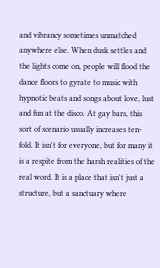and vibrancy sometimes unmatched anywhere else. When dusk settles and the lights come on, people will flood the dance floors to gyrate to music with hypnotic beats and songs about love, lust and fun at the disco. At gay bars, this sort of scenario usually increases ten-fold. It isn't for everyone, but for many it is a respite from the harsh realities of the real word. It is a place that isn't just a structure, but a sanctuary where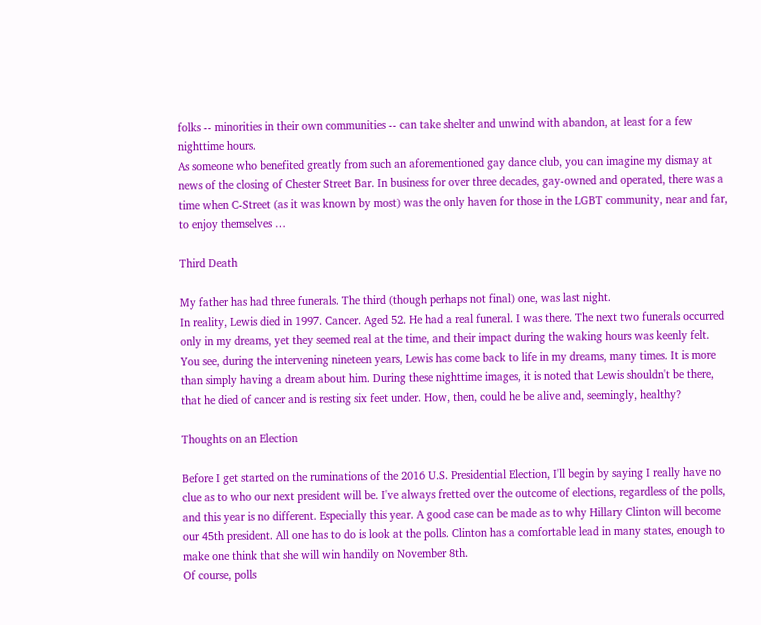folks -- minorities in their own communities -- can take shelter and unwind with abandon, at least for a few nighttime hours.
As someone who benefited greatly from such an aforementioned gay dance club, you can imagine my dismay at news of the closing of Chester Street Bar. In business for over three decades, gay-owned and operated, there was a time when C-Street (as it was known by most) was the only haven for those in the LGBT community, near and far, to enjoy themselves …

Third Death

My father has had three funerals. The third (though perhaps not final) one, was last night.
In reality, Lewis died in 1997. Cancer. Aged 52. He had a real funeral. I was there. The next two funerals occurred only in my dreams, yet they seemed real at the time, and their impact during the waking hours was keenly felt.
You see, during the intervening nineteen years, Lewis has come back to life in my dreams, many times. It is more than simply having a dream about him. During these nighttime images, it is noted that Lewis shouldn't be there, that he died of cancer and is resting six feet under. How, then, could he be alive and, seemingly, healthy?

Thoughts on an Election

Before I get started on the ruminations of the 2016 U.S. Presidential Election, I'll begin by saying I really have no clue as to who our next president will be. I've always fretted over the outcome of elections, regardless of the polls, and this year is no different. Especially this year. A good case can be made as to why Hillary Clinton will become our 45th president. All one has to do is look at the polls. Clinton has a comfortable lead in many states, enough to make one think that she will win handily on November 8th.
Of course, polls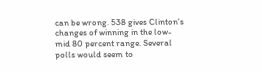can be wrong. 538 gives Clinton's changes of winning in the low-mid 80 percent range. Several polls would seem to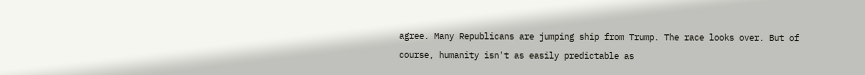agree. Many Republicans are jumping ship from Trump. The race looks over. But of course, humanity isn't as easily predictable as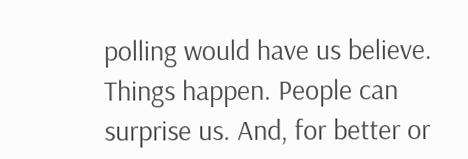polling would have us believe. Things happen. People can surprise us. And, for better or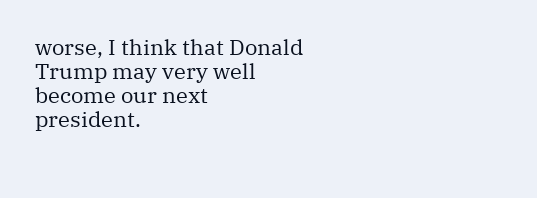worse, I think that Donald Trump may very well become our next president.